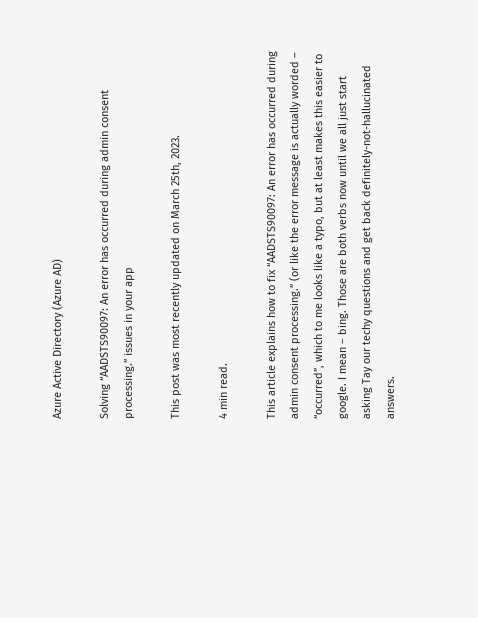Azure Active Directory (Azure AD)

Solving “AADSTS90097: An error has occurred during admin consent processing.” issues in your app

This post was most recently updated on March 25th, 2023.

4 min read.

This article explains how to fix “AADSTS90097: An error has occurred during admin consent processing.” (or like the error message is actually worded – “occurred”, which to me looks like a typo, but at least makes this easier to google. I mean – bing. Those are both verbs now until we all just start asking Tay our techy questions and get back definitely-not-hallucinated answers.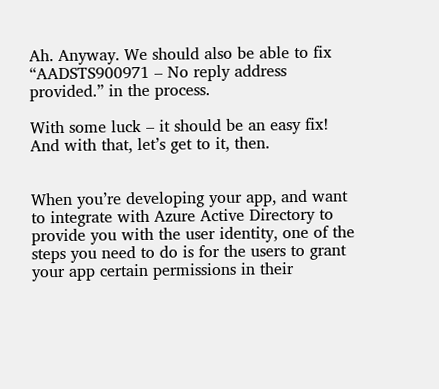Ah. Anyway. We should also be able to fix “AADSTS900971 – No reply address provided.” in the process.

With some luck – it should be an easy fix! And with that, let’s get to it, then.


When you’re developing your app, and want to integrate with Azure Active Directory to provide you with the user identity, one of the steps you need to do is for the users to grant your app certain permissions in their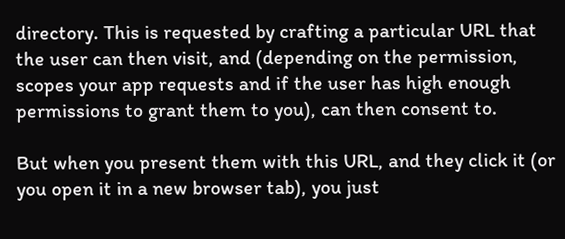directory. This is requested by crafting a particular URL that the user can then visit, and (depending on the permission, scopes your app requests and if the user has high enough permissions to grant them to you), can then consent to.

But when you present them with this URL, and they click it (or you open it in a new browser tab), you just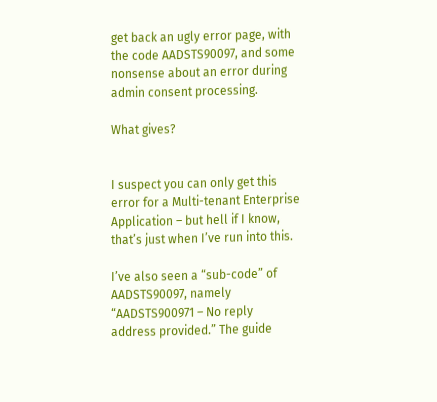get back an ugly error page, with the code AADSTS90097, and some nonsense about an error during admin consent processing.

What gives?


I suspect you can only get this error for a Multi-tenant Enterprise Application – but hell if I know, that’s just when I’ve run into this.

I’ve also seen a “sub-code” of AADSTS90097, namely “AADSTS900971 – No reply address provided.” The guide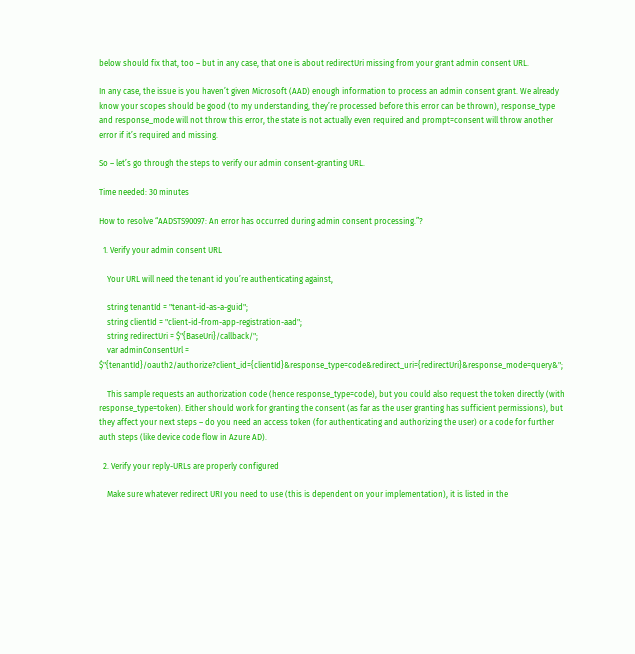below should fix that, too – but in any case, that one is about redirectUri missing from your grant admin consent URL.

In any case, the issue is you haven’t given Microsoft (AAD) enough information to process an admin consent grant. We already know your scopes should be good (to my understanding, they’re processed before this error can be thrown), response_type and response_mode will not throw this error, the state is not actually even required and prompt=consent will throw another error if it’s required and missing.

So – let’s go through the steps to verify our admin consent-granting URL.

Time needed: 30 minutes

How to resolve “AADSTS90097: An error has occurred during admin consent processing.”?

  1. Verify your admin consent URL

    Your URL will need the tenant id you’re authenticating against,

    string tenantId = "tenant-id-as-a-guid";
    string clientId = "client-id-from-app-registration-aad";
    string redirectUri = $"{BaseUri}/callback/";
    var adminConsentUrl = $"{tenantId}/oauth2/authorize?client_id={clientId}&response_type=code&redirect_uri={redirectUri}&response_mode=query&";

    This sample requests an authorization code (hence response_type=code), but you could also request the token directly (with response_type=token). Either should work for granting the consent (as far as the user granting has sufficient permissions), but they affect your next steps – do you need an access token (for authenticating and authorizing the user) or a code for further auth steps (like device code flow in Azure AD).

  2. Verify your reply-URLs are properly configured

    Make sure whatever redirect URI you need to use (this is dependent on your implementation), it is listed in the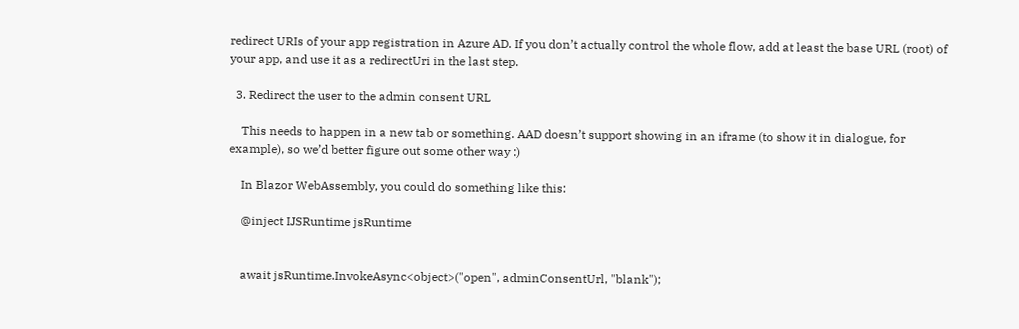redirect URIs of your app registration in Azure AD. If you don’t actually control the whole flow, add at least the base URL (root) of your app, and use it as a redirectUri in the last step.

  3. Redirect the user to the admin consent URL

    This needs to happen in a new tab or something. AAD doesn’t support showing in an iframe (to show it in dialogue, for example), so we’d better figure out some other way :)

    In Blazor WebAssembly, you could do something like this:

    @inject IJSRuntime jsRuntime


    await jsRuntime.InvokeAsync<object>("open", adminConsentUrl, "blank");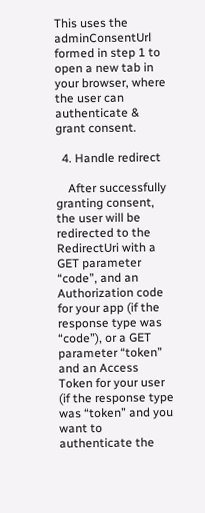This uses the adminConsentUrl formed in step 1 to open a new tab in your browser, where the user can authenticate & grant consent.

  4. Handle redirect

    After successfully granting consent, the user will be redirected to the RedirectUri with a GET parameter “code”, and an Authorization code for your app (if the response type was “code”), or a GET parameter “token” and an Access Token for your user (if the response type was “token” and you want to authenticate the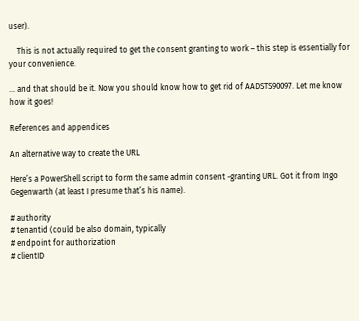user).

    This is not actually required to get the consent granting to work – this step is essentially for your convenience.

… and that should be it. Now you should know how to get rid of AADSTS90097. Let me know how it goes!

References and appendices

An alternative way to create the URL

Here’s a PowerShell script to form the same admin consent -granting URL. Got it from Ingo Gegenwarth (at least I presume that’s his name).

# authority
# tenantid (could be also domain, typically
# endpoint for authorization
# clientID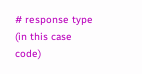# response type (in this case code)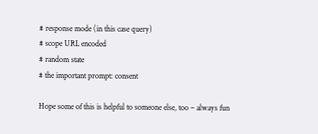# response mode (in this case query)
# scope URL encoded
# random state
# the important prompt: consent

Hope some of this is helpful to someone else, too – always fun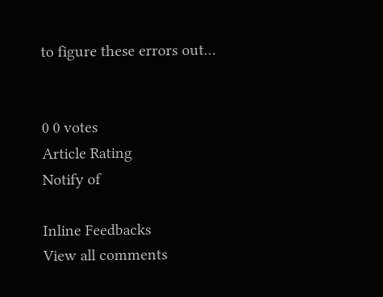to figure these errors out…


0 0 votes
Article Rating
Notify of

Inline Feedbacks
View all comments